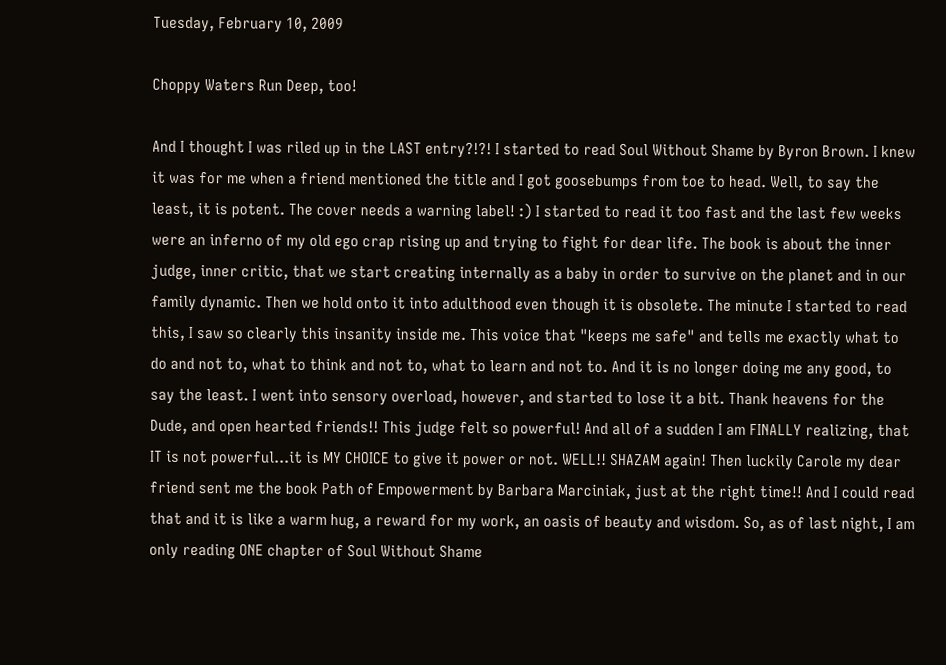Tuesday, February 10, 2009

Choppy Waters Run Deep, too!

And I thought I was riled up in the LAST entry?!?! I started to read Soul Without Shame by Byron Brown. I knew it was for me when a friend mentioned the title and I got goosebumps from toe to head. Well, to say the least, it is potent. The cover needs a warning label! :) I started to read it too fast and the last few weeks were an inferno of my old ego crap rising up and trying to fight for dear life. The book is about the inner judge, inner critic, that we start creating internally as a baby in order to survive on the planet and in our family dynamic. Then we hold onto it into adulthood even though it is obsolete. The minute I started to read this, I saw so clearly this insanity inside me. This voice that "keeps me safe" and tells me exactly what to do and not to, what to think and not to, what to learn and not to. And it is no longer doing me any good, to say the least. I went into sensory overload, however, and started to lose it a bit. Thank heavens for the Dude, and open hearted friends!! This judge felt so powerful! And all of a sudden I am FINALLY realizing, that IT is not powerful...it is MY CHOICE to give it power or not. WELL!! SHAZAM again! Then luckily Carole my dear friend sent me the book Path of Empowerment by Barbara Marciniak, just at the right time!! And I could read that and it is like a warm hug, a reward for my work, an oasis of beauty and wisdom. So, as of last night, I am only reading ONE chapter of Soul Without Shame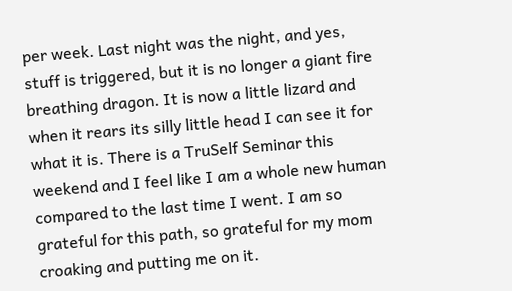per week. Last night was the night, and yes, stuff is triggered, but it is no longer a giant fire breathing dragon. It is now a little lizard and when it rears its silly little head I can see it for what it is. There is a TruSelf Seminar this weekend and I feel like I am a whole new human compared to the last time I went. I am so grateful for this path, so grateful for my mom croaking and putting me on it.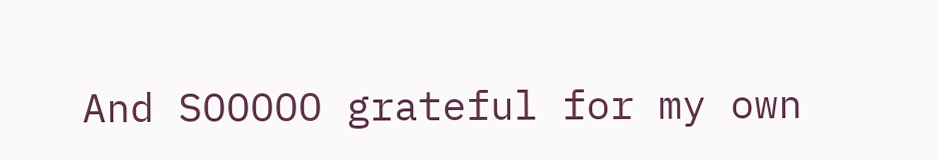And SOOOOO grateful for my own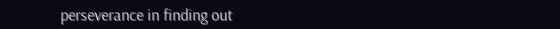perseverance in finding out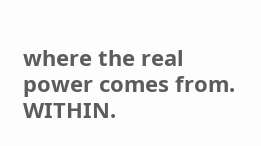where the real power comes from. WITHIN.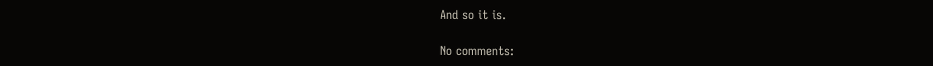And so it is.

No comments: